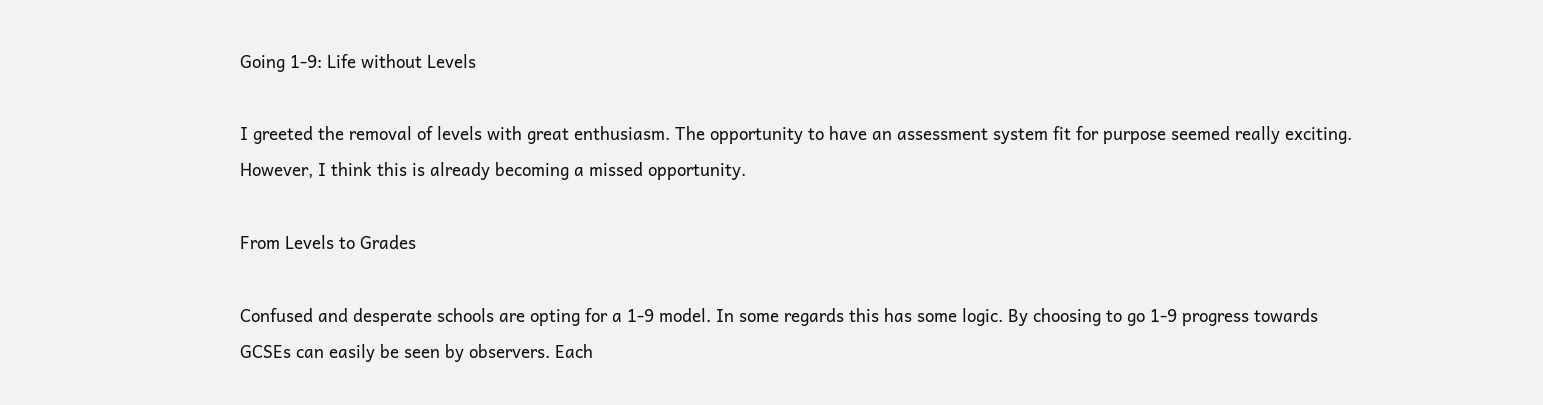Going 1-9: Life without Levels

I greeted the removal of levels with great enthusiasm. The opportunity to have an assessment system fit for purpose seemed really exciting. However, I think this is already becoming a missed opportunity.

From Levels to Grades

Confused and desperate schools are opting for a 1-9 model. In some regards this has some logic. By choosing to go 1-9 progress towards GCSEs can easily be seen by observers. Each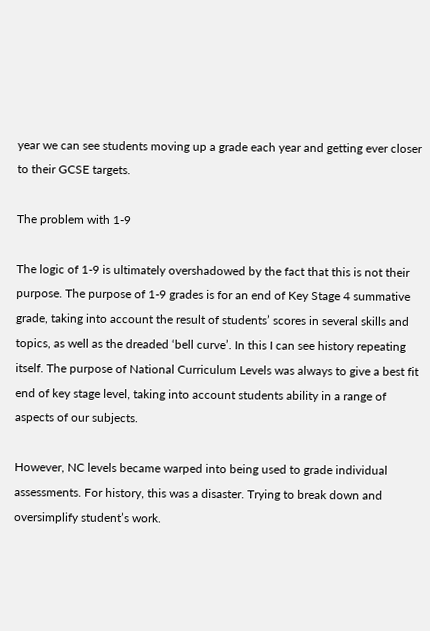year we can see students moving up a grade each year and getting ever closer to their GCSE targets.

The problem with 1-9

The logic of 1-9 is ultimately overshadowed by the fact that this is not their purpose. The purpose of 1-9 grades is for an end of Key Stage 4 summative grade, taking into account the result of students’ scores in several skills and topics, as well as the dreaded ‘bell curve’. In this I can see history repeating itself. The purpose of National Curriculum Levels was always to give a best fit end of key stage level, taking into account students ability in a range of aspects of our subjects.

However, NC levels became warped into being used to grade individual assessments. For history, this was a disaster. Trying to break down and oversimplify student’s work.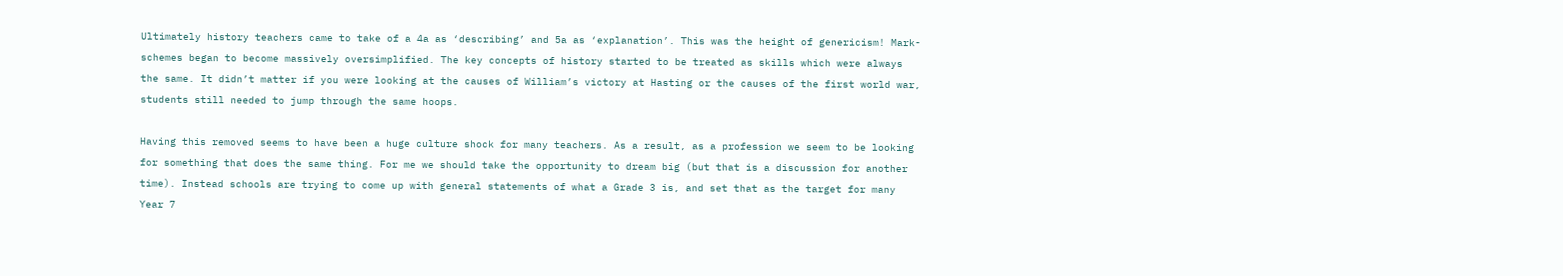Ultimately history teachers came to take of a 4a as ‘describing’ and 5a as ‘explanation’. This was the height of genericism! Mark-schemes began to become massively oversimplified. The key concepts of history started to be treated as skills which were always the same. It didn’t matter if you were looking at the causes of William’s victory at Hasting or the causes of the first world war, students still needed to jump through the same hoops.

Having this removed seems to have been a huge culture shock for many teachers. As a result, as a profession we seem to be looking for something that does the same thing. For me we should take the opportunity to dream big (but that is a discussion for another time). Instead schools are trying to come up with general statements of what a Grade 3 is, and set that as the target for many Year 7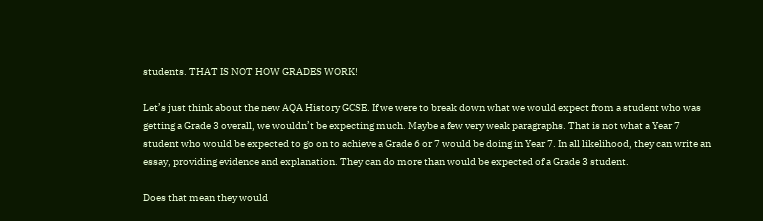students. THAT IS NOT HOW GRADES WORK!

Let’s just think about the new AQA History GCSE. If we were to break down what we would expect from a student who was getting a Grade 3 overall, we wouldn’t be expecting much. Maybe a few very weak paragraphs. That is not what a Year 7 student who would be expected to go on to achieve a Grade 6 or 7 would be doing in Year 7. In all likelihood, they can write an essay, providing evidence and explanation. They can do more than would be expected of a Grade 3 student.

Does that mean they would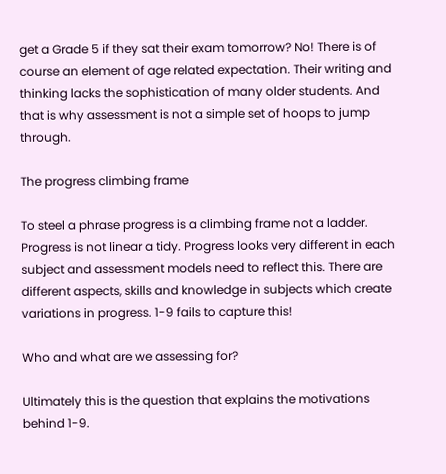get a Grade 5 if they sat their exam tomorrow? No! There is of course an element of age related expectation. Their writing and thinking lacks the sophistication of many older students. And that is why assessment is not a simple set of hoops to jump through.

The progress climbing frame

To steel a phrase progress is a climbing frame not a ladder. Progress is not linear a tidy. Progress looks very different in each subject and assessment models need to reflect this. There are different aspects, skills and knowledge in subjects which create variations in progress. 1-9 fails to capture this!

Who and what are we assessing for?

Ultimately this is the question that explains the motivations behind 1-9.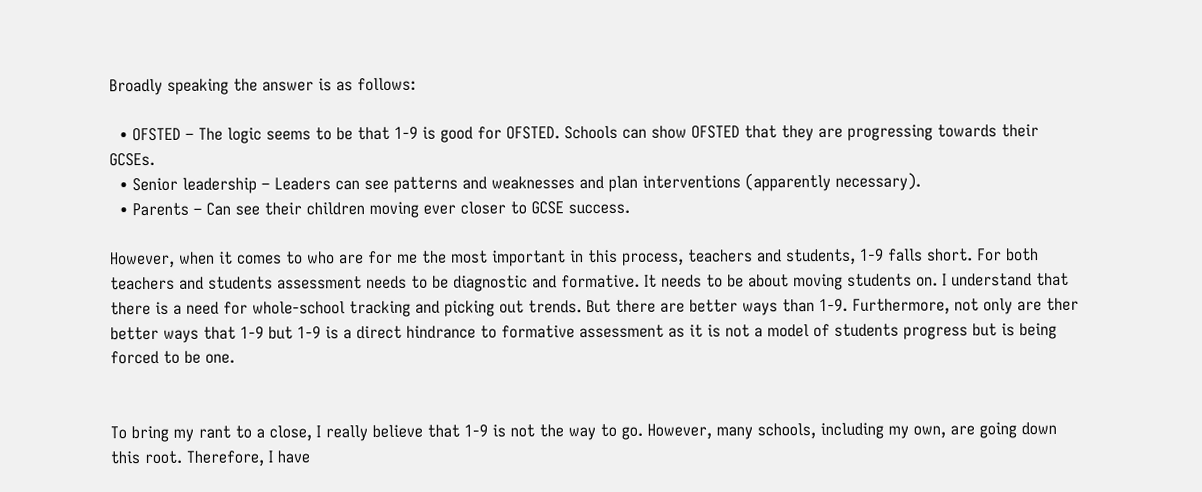Broadly speaking the answer is as follows:

  • OFSTED – The logic seems to be that 1-9 is good for OFSTED. Schools can show OFSTED that they are progressing towards their GCSEs.
  • Senior leadership – Leaders can see patterns and weaknesses and plan interventions (apparently necessary).
  • Parents – Can see their children moving ever closer to GCSE success.

However, when it comes to who are for me the most important in this process, teachers and students, 1-9 falls short. For both teachers and students assessment needs to be diagnostic and formative. It needs to be about moving students on. I understand that there is a need for whole-school tracking and picking out trends. But there are better ways than 1-9. Furthermore, not only are ther better ways that 1-9 but 1-9 is a direct hindrance to formative assessment as it is not a model of students progress but is being forced to be one.


To bring my rant to a close, I really believe that 1-9 is not the way to go. However, many schools, including my own, are going down this root. Therefore, I have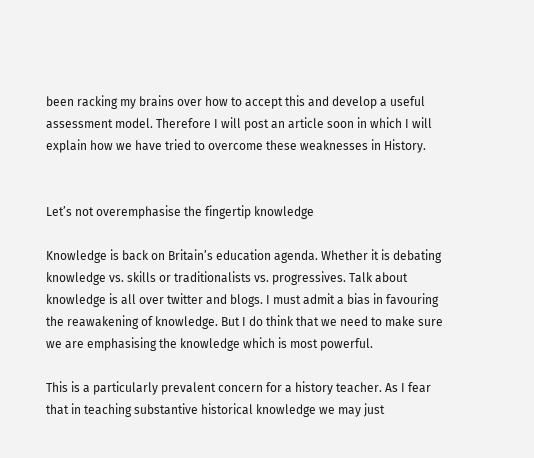been racking my brains over how to accept this and develop a useful assessment model. Therefore I will post an article soon in which I will explain how we have tried to overcome these weaknesses in History.


Let’s not overemphasise the fingertip knowledge

Knowledge is back on Britain’s education agenda. Whether it is debating knowledge vs. skills or traditionalists vs. progressives. Talk about knowledge is all over twitter and blogs. I must admit a bias in favouring the reawakening of knowledge. But I do think that we need to make sure we are emphasising the knowledge which is most powerful.

This is a particularly prevalent concern for a history teacher. As I fear that in teaching substantive historical knowledge we may just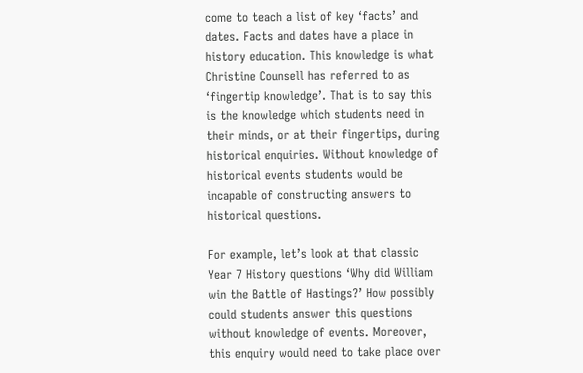come to teach a list of key ‘facts’ and dates. Facts and dates have a place in history education. This knowledge is what Christine Counsell has referred to as ‘fingertip knowledge’. That is to say this is the knowledge which students need in their minds, or at their fingertips, during historical enquiries. Without knowledge of historical events students would be incapable of constructing answers to historical questions.

For example, let’s look at that classic Year 7 History questions ‘Why did William win the Battle of Hastings?’ How possibly could students answer this questions without knowledge of events. Moreover, this enquiry would need to take place over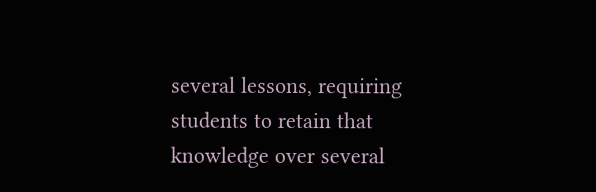several lessons, requiring students to retain that knowledge over several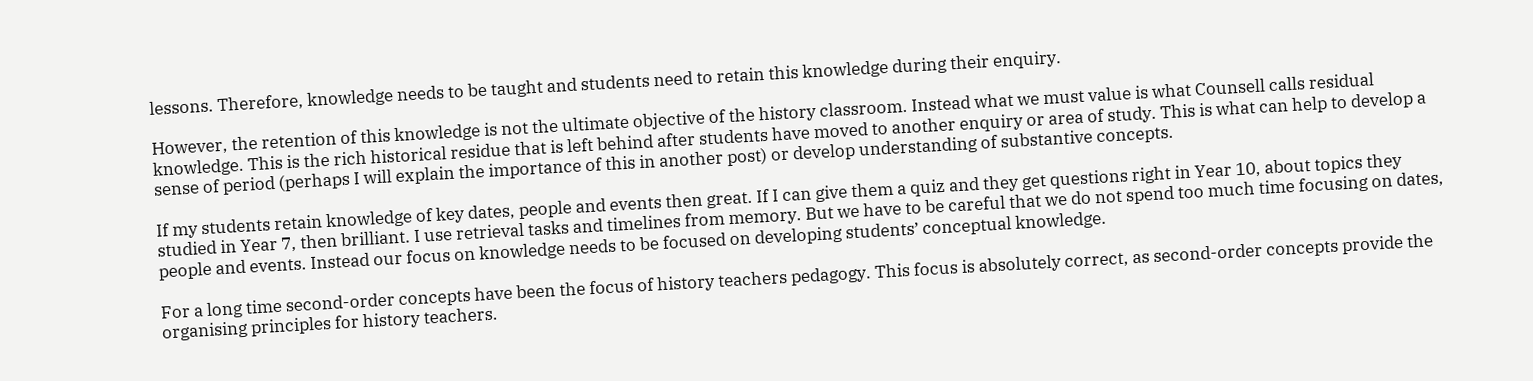lessons. Therefore, knowledge needs to be taught and students need to retain this knowledge during their enquiry.

However, the retention of this knowledge is not the ultimate objective of the history classroom. Instead what we must value is what Counsell calls residual knowledge. This is the rich historical residue that is left behind after students have moved to another enquiry or area of study. This is what can help to develop a sense of period (perhaps I will explain the importance of this in another post) or develop understanding of substantive concepts.

If my students retain knowledge of key dates, people and events then great. If I can give them a quiz and they get questions right in Year 10, about topics they studied in Year 7, then brilliant. I use retrieval tasks and timelines from memory. But we have to be careful that we do not spend too much time focusing on dates, people and events. Instead our focus on knowledge needs to be focused on developing students’ conceptual knowledge.

For a long time second-order concepts have been the focus of history teachers pedagogy. This focus is absolutely correct, as second-order concepts provide the organising principles for history teachers.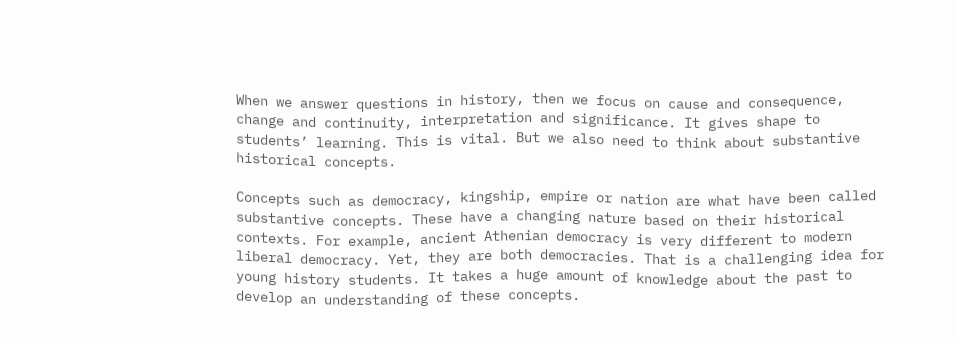When we answer questions in history, then we focus on cause and consequence, change and continuity, interpretation and significance. It gives shape to students’ learning. This is vital. But we also need to think about substantive historical concepts.

Concepts such as democracy, kingship, empire or nation are what have been called substantive concepts. These have a changing nature based on their historical contexts. For example, ancient Athenian democracy is very different to modern liberal democracy. Yet, they are both democracies. That is a challenging idea for young history students. It takes a huge amount of knowledge about the past to develop an understanding of these concepts.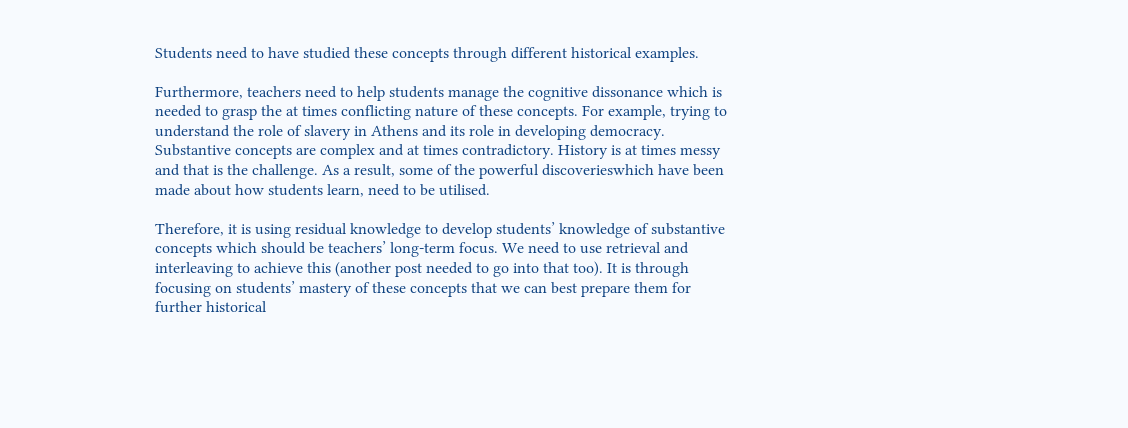Students need to have studied these concepts through different historical examples.

Furthermore, teachers need to help students manage the cognitive dissonance which is needed to grasp the at times conflicting nature of these concepts. For example, trying to understand the role of slavery in Athens and its role in developing democracy. Substantive concepts are complex and at times contradictory. History is at times messy and that is the challenge. As a result, some of the powerful discoverieswhich have been made about how students learn, need to be utilised.

Therefore, it is using residual knowledge to develop students’ knowledge of substantive concepts which should be teachers’ long-term focus. We need to use retrieval and interleaving to achieve this (another post needed to go into that too). It is through focusing on students’ mastery of these concepts that we can best prepare them for further historical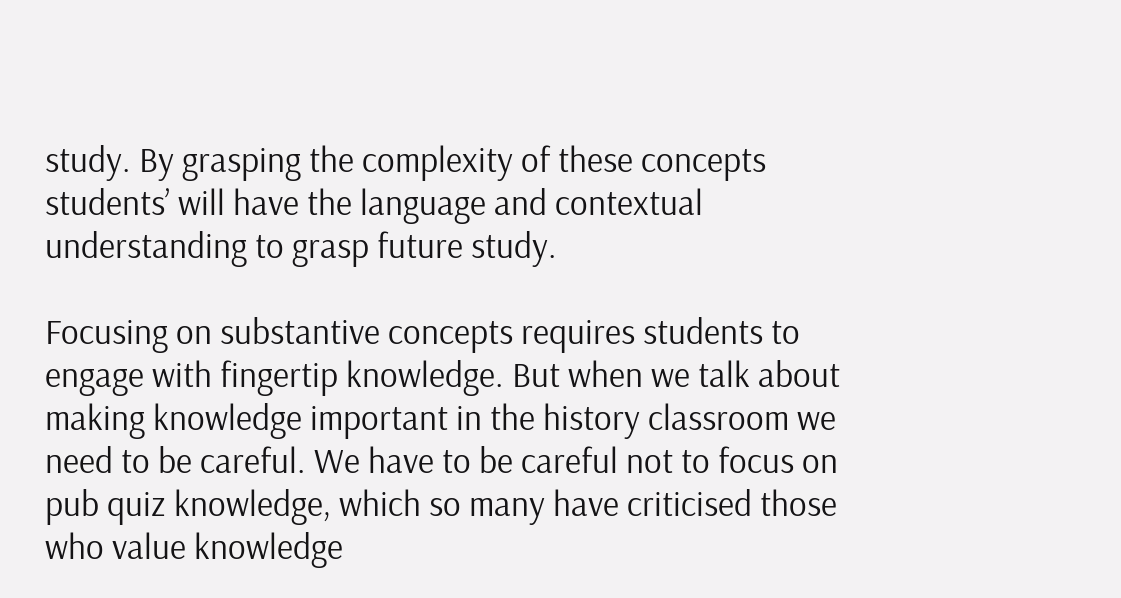study. By grasping the complexity of these concepts students’ will have the language and contextual understanding to grasp future study.

Focusing on substantive concepts requires students to engage with fingertip knowledge. But when we talk about making knowledge important in the history classroom we need to be careful. We have to be careful not to focus on pub quiz knowledge, which so many have criticised those who value knowledge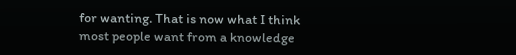for wanting. That is now what I think most people want from a knowledge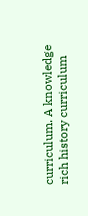curriculum. A knowledge rich history curriculum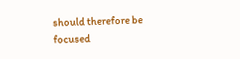should therefore be focused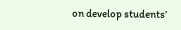on develop students’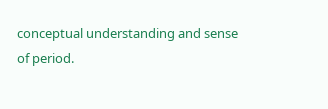conceptual understanding and sense of period.